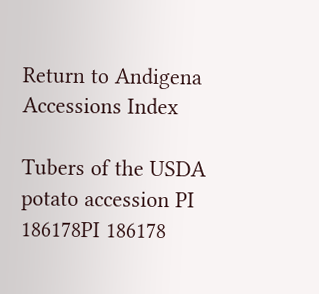Return to Andigena Accessions Index

Tubers of the USDA potato accession PI 186178PI 186178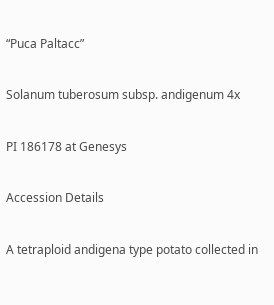“Puca Paltacc”

Solanum tuberosum subsp. andigenum 4x

PI 186178 at Genesys

Accession Details

A tetraploid andigena type potato collected in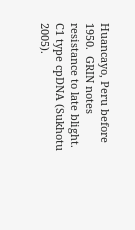Huancayo, Peru before 1950.  GRIN notes resistance to late blight.  C1 type cpDNA (Sukhotu 2005).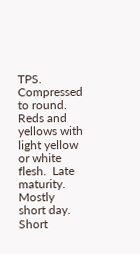TPS.  Compressed to round.  Reds and yellows with light yellow or white flesh.  Late maturity.  Mostly short day.  Short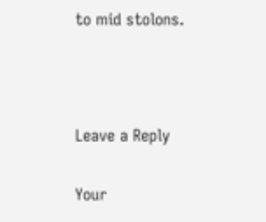to mid stolons.



Leave a Reply

Your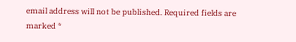email address will not be published. Required fields are marked *